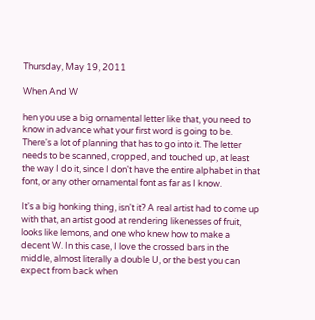Thursday, May 19, 2011

When And W

hen you use a big ornamental letter like that, you need to know in advance what your first word is going to be. There's a lot of planning that has to go into it. The letter needs to be scanned, cropped, and touched up, at least the way I do it, since I don't have the entire alphabet in that font, or any other ornamental font as far as I know.

It's a big honking thing, isn't it? A real artist had to come up with that, an artist good at rendering likenesses of fruit, looks like lemons, and one who knew how to make a decent W. In this case, I love the crossed bars in the middle, almost literally a double U, or the best you can expect from back when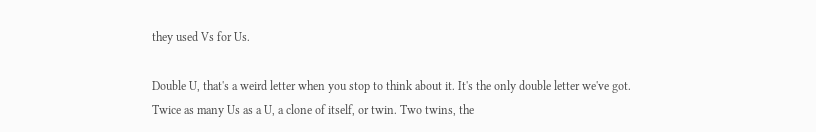they used Vs for Us.

Double U, that's a weird letter when you stop to think about it. It's the only double letter we've got. Twice as many Us as a U, a clone of itself, or twin. Two twins, the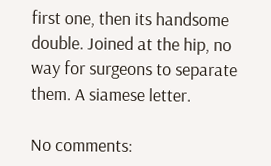first one, then its handsome double. Joined at the hip, no way for surgeons to separate them. A siamese letter.

No comments: